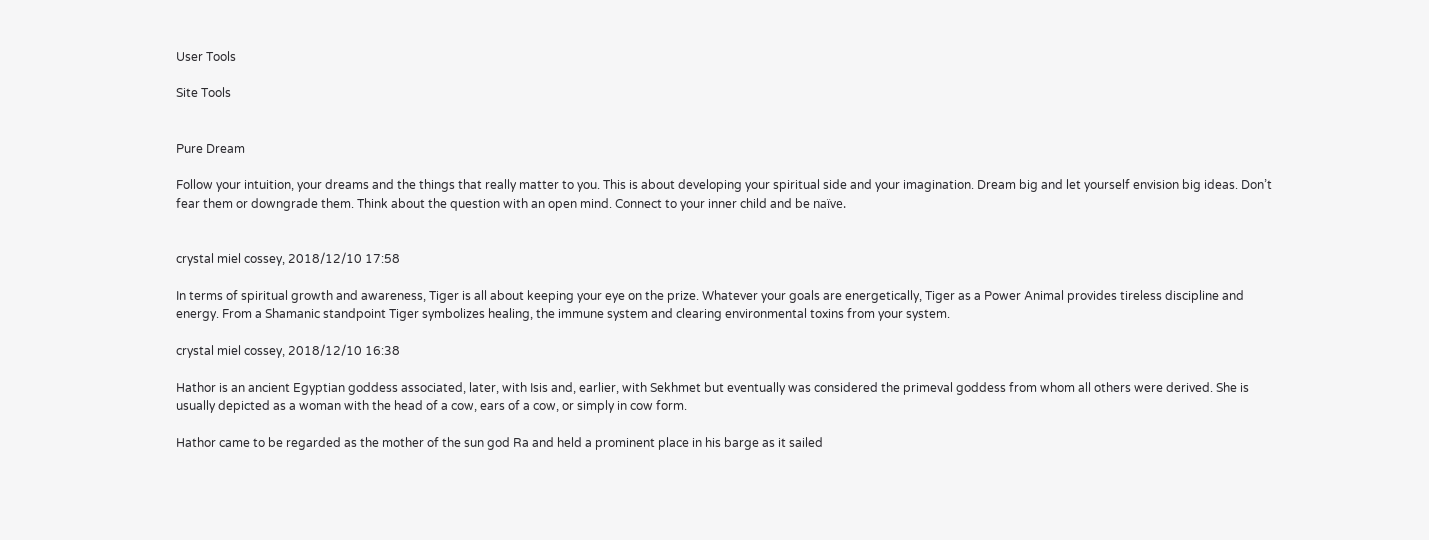User Tools

Site Tools


Pure Dream

Follow your intuition, your dreams and the things that really matter to you. This is about developing your spiritual side and your imagination. Dream big and let yourself envision big ideas. Don’t fear them or downgrade them. Think about the question with an open mind. Connect to your inner child and be naïve.


crystal miel cossey, 2018/12/10 17:58

In terms of spiritual growth and awareness, Tiger is all about keeping your eye on the prize. Whatever your goals are energetically, Tiger as a Power Animal provides tireless discipline and energy. From a Shamanic standpoint Tiger symbolizes healing, the immune system and clearing environmental toxins from your system.

crystal miel cossey, 2018/12/10 16:38

Hathor is an ancient Egyptian goddess associated, later, with Isis and, earlier, with Sekhmet but eventually was considered the primeval goddess from whom all others were derived. She is usually depicted as a woman with the head of a cow, ears of a cow, or simply in cow form.

Hathor came to be regarded as the mother of the sun god Ra and held a prominent place in his barge as it sailed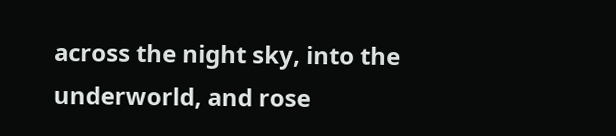across the night sky, into the underworld, and rose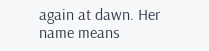again at dawn. Her name means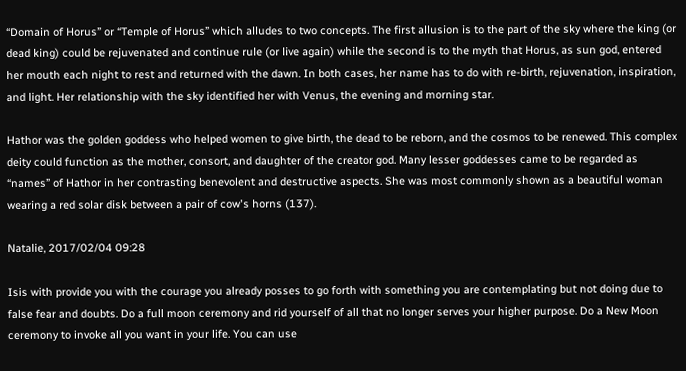“Domain of Horus” or “Temple of Horus” which alludes to two concepts. The first allusion is to the part of the sky where the king (or dead king) could be rejuvenated and continue rule (or live again) while the second is to the myth that Horus, as sun god, entered her mouth each night to rest and returned with the dawn. In both cases, her name has to do with re-birth, rejuvenation, inspiration, and light. Her relationship with the sky identified her with Venus, the evening and morning star.

Hathor was the golden goddess who helped women to give birth, the dead to be reborn, and the cosmos to be renewed. This complex deity could function as the mother, consort, and daughter of the creator god. Many lesser goddesses came to be regarded as “names” of Hathor in her contrasting benevolent and destructive aspects. She was most commonly shown as a beautiful woman wearing a red solar disk between a pair of cow's horns (137).

Natalie, 2017/02/04 09:28

Isis with provide you with the courage you already posses to go forth with something you are contemplating but not doing due to false fear and doubts. Do a full moon ceremony and rid yourself of all that no longer serves your higher purpose. Do a New Moon ceremony to invoke all you want in your life. You can use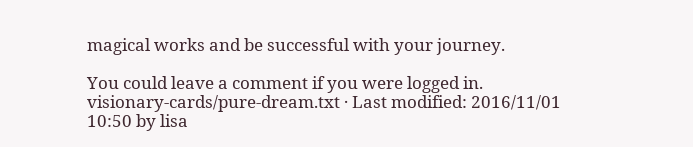magical works and be successful with your journey.

You could leave a comment if you were logged in.
visionary-cards/pure-dream.txt · Last modified: 2016/11/01 10:50 by lisa